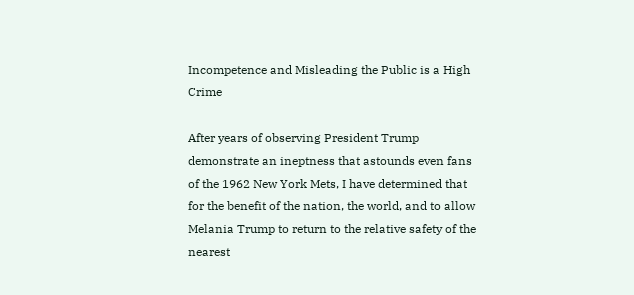Incompetence and Misleading the Public is a High Crime

After years of observing President Trump demonstrate an ineptness that astounds even fans of the 1962 New York Mets, I have determined that for the benefit of the nation, the world, and to allow Melania Trump to return to the relative safety of the nearest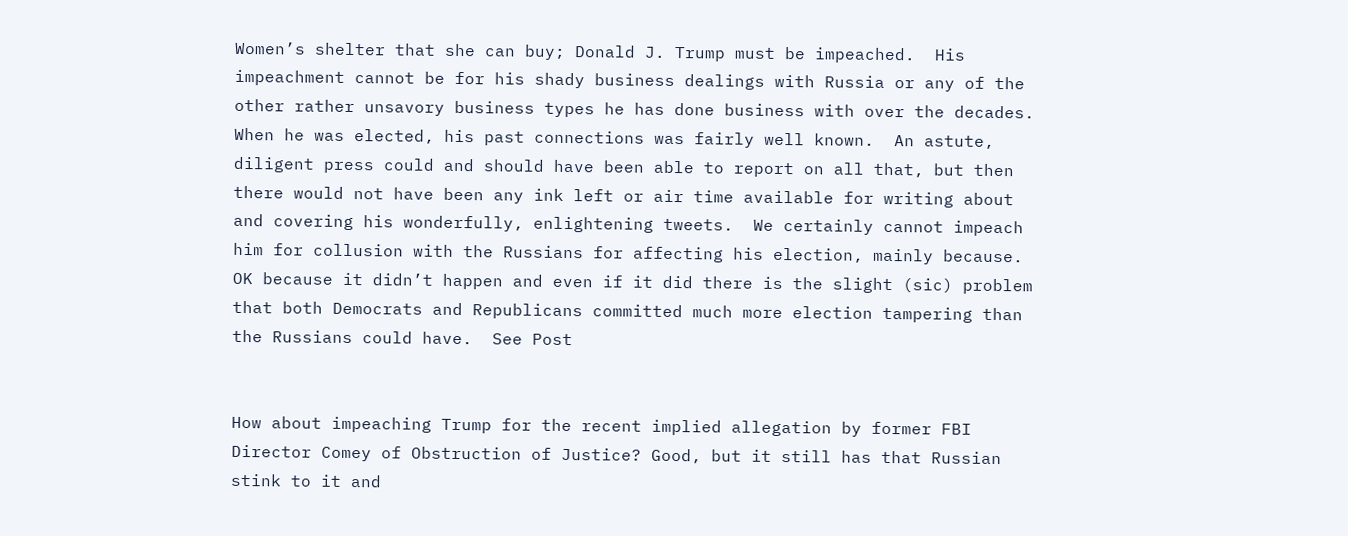Women’s shelter that she can buy; Donald J. Trump must be impeached.  His impeachment cannot be for his shady business dealings with Russia or any of the other rather unsavory business types he has done business with over the decades.  When he was elected, his past connections was fairly well known.  An astute, diligent press could and should have been able to report on all that, but then there would not have been any ink left or air time available for writing about and covering his wonderfully, enlightening tweets.  We certainly cannot impeach him for collusion with the Russians for affecting his election, mainly because.  OK because it didn’t happen and even if it did there is the slight (sic) problem that both Democrats and Republicans committed much more election tampering than the Russians could have.  See Post


How about impeaching Trump for the recent implied allegation by former FBI Director Comey of Obstruction of Justice? Good, but it still has that Russian stink to it and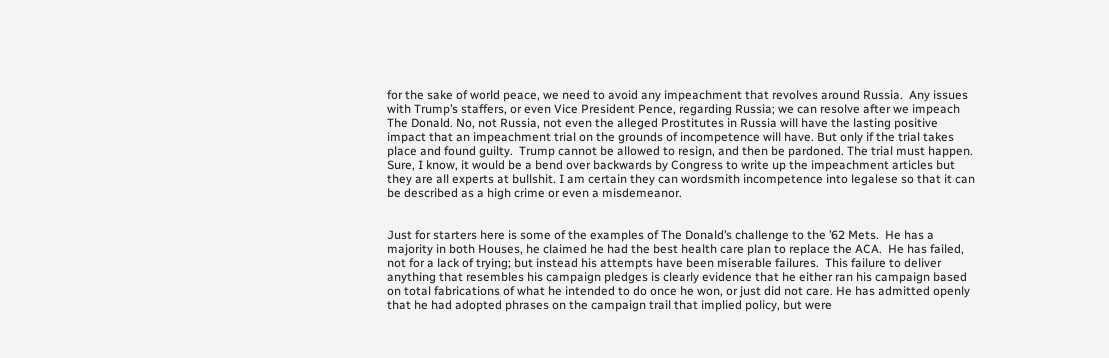for the sake of world peace, we need to avoid any impeachment that revolves around Russia.  Any issues with Trump’s staffers, or even Vice President Pence, regarding Russia; we can resolve after we impeach The Donald. No, not Russia, not even the alleged Prostitutes in Russia will have the lasting positive impact that an impeachment trial on the grounds of incompetence will have. But only if the trial takes place and found guilty.  Trump cannot be allowed to resign, and then be pardoned. The trial must happen.  Sure, I know, it would be a bend over backwards by Congress to write up the impeachment articles but they are all experts at bullshit. I am certain they can wordsmith incompetence into legalese so that it can be described as a high crime or even a misdemeanor.


Just for starters here is some of the examples of The Donald’s challenge to the ’62 Mets.  He has a majority in both Houses, he claimed he had the best health care plan to replace the ACA.  He has failed, not for a lack of trying; but instead his attempts have been miserable failures.  This failure to deliver anything that resembles his campaign pledges is clearly evidence that he either ran his campaign based on total fabrications of what he intended to do once he won, or just did not care. He has admitted openly that he had adopted phrases on the campaign trail that implied policy, but were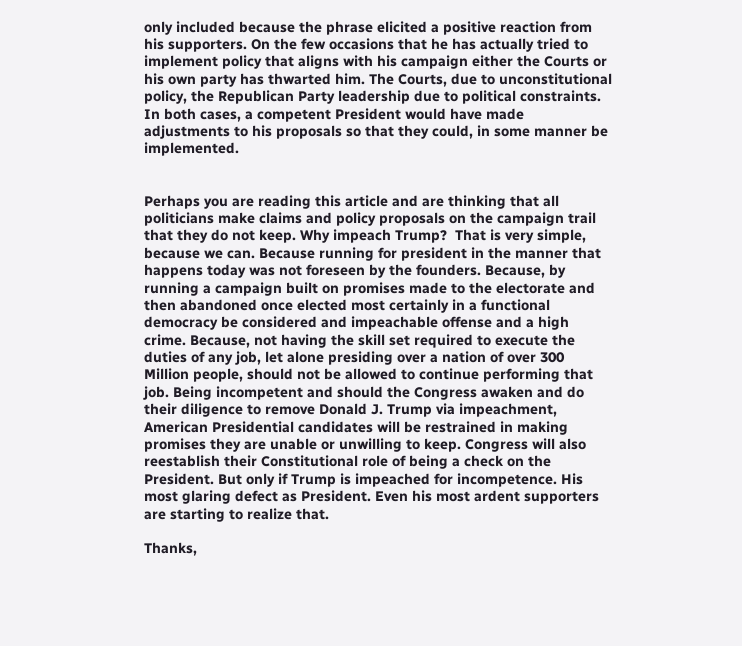only included because the phrase elicited a positive reaction from his supporters. On the few occasions that he has actually tried to implement policy that aligns with his campaign either the Courts or his own party has thwarted him. The Courts, due to unconstitutional policy, the Republican Party leadership due to political constraints. In both cases, a competent President would have made adjustments to his proposals so that they could, in some manner be implemented.


Perhaps you are reading this article and are thinking that all politicians make claims and policy proposals on the campaign trail that they do not keep. Why impeach Trump?  That is very simple, because we can. Because running for president in the manner that happens today was not foreseen by the founders. Because, by running a campaign built on promises made to the electorate and then abandoned once elected most certainly in a functional democracy be considered and impeachable offense and a high crime. Because, not having the skill set required to execute the duties of any job, let alone presiding over a nation of over 300 Million people, should not be allowed to continue performing that job. Being incompetent and should the Congress awaken and do their diligence to remove Donald J. Trump via impeachment, American Presidential candidates will be restrained in making promises they are unable or unwilling to keep. Congress will also reestablish their Constitutional role of being a check on the President. But only if Trump is impeached for incompetence. His most glaring defect as President. Even his most ardent supporters are starting to realize that.

Thanks,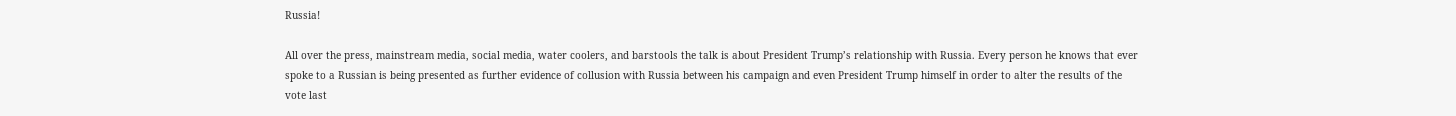Russia!

All over the press, mainstream media, social media, water coolers, and barstools the talk is about President Trump’s relationship with Russia. Every person he knows that ever spoke to a Russian is being presented as further evidence of collusion with Russia between his campaign and even President Trump himself in order to alter the results of the vote last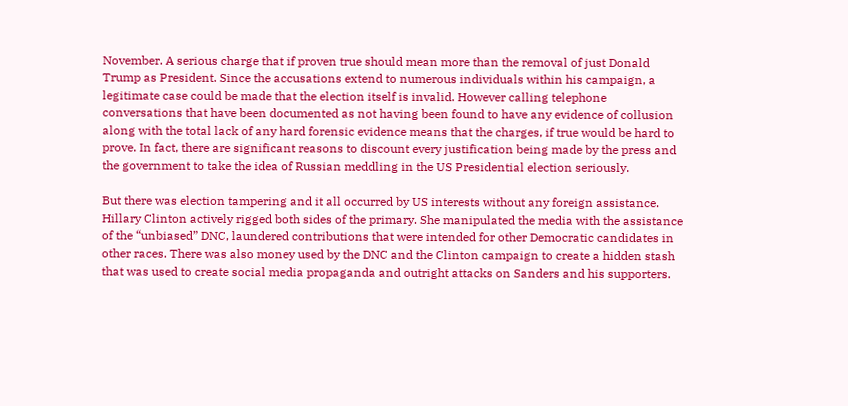November. A serious charge that if proven true should mean more than the removal of just Donald Trump as President. Since the accusations extend to numerous individuals within his campaign, a legitimate case could be made that the election itself is invalid. However calling telephone conversations that have been documented as not having been found to have any evidence of collusion along with the total lack of any hard forensic evidence means that the charges, if true would be hard to prove. In fact, there are significant reasons to discount every justification being made by the press and the government to take the idea of Russian meddling in the US Presidential election seriously.

But there was election tampering and it all occurred by US interests without any foreign assistance. Hillary Clinton actively rigged both sides of the primary. She manipulated the media with the assistance of the “unbiased” DNC, laundered contributions that were intended for other Democratic candidates in other races. There was also money used by the DNC and the Clinton campaign to create a hidden stash that was used to create social media propaganda and outright attacks on Sanders and his supporters.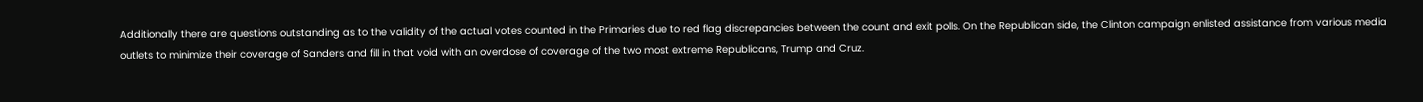Additionally there are questions outstanding as to the validity of the actual votes counted in the Primaries due to red flag discrepancies between the count and exit polls. On the Republican side, the Clinton campaign enlisted assistance from various media outlets to minimize their coverage of Sanders and fill in that void with an overdose of coverage of the two most extreme Republicans, Trump and Cruz.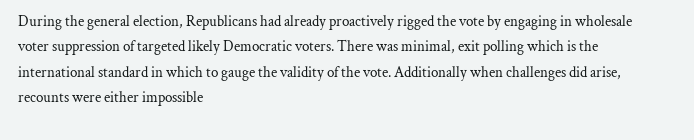During the general election, Republicans had already proactively rigged the vote by engaging in wholesale voter suppression of targeted likely Democratic voters. There was minimal, exit polling which is the international standard in which to gauge the validity of the vote. Additionally when challenges did arise, recounts were either impossible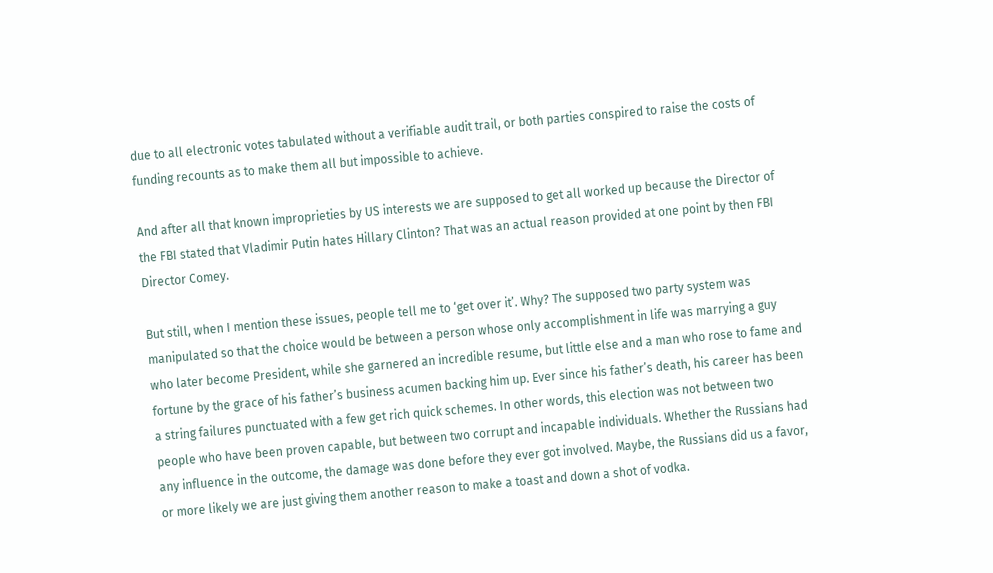due to all electronic votes tabulated without a verifiable audit trail, or both parties conspired to raise the costs of funding recounts as to make them all but impossible to achieve.

And after all that known improprieties by US interests we are supposed to get all worked up because the Director of the FBI stated that Vladimir Putin hates Hillary Clinton? That was an actual reason provided at one point by then FBI Director Comey.

But still, when I mention these issues, people tell me to ‘get over it’. Why? The supposed two party system was manipulated so that the choice would be between a person whose only accomplishment in life was marrying a guy who later become President, while she garnered an incredible resume, but little else and a man who rose to fame and fortune by the grace of his father’s business acumen backing him up. Ever since his father’s death, his career has been a string failures punctuated with a few get rich quick schemes. In other words, this election was not between two people who have been proven capable, but between two corrupt and incapable individuals. Whether the Russians had any influence in the outcome, the damage was done before they ever got involved. Maybe, the Russians did us a favor, or more likely we are just giving them another reason to make a toast and down a shot of vodka.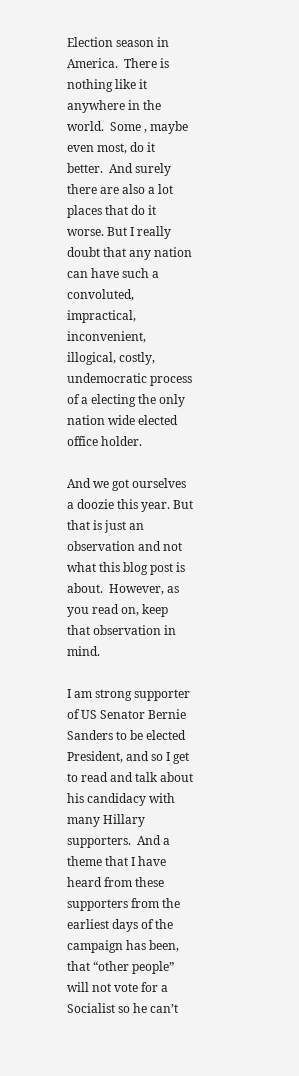Election season in America.  There is nothing like it anywhere in the world.  Some , maybe even most, do it better.  And surely there are also a lot places that do it worse. But I really doubt that any nation can have such a convoluted, impractical, inconvenient, illogical, costly, undemocratic process of a electing the only nation wide elected office holder.

And we got ourselves a doozie this year. But that is just an observation and not what this blog post is about.  However, as you read on, keep that observation in mind.

I am strong supporter of US Senator Bernie Sanders to be elected President, and so I get to read and talk about his candidacy with many Hillary supporters.  And a theme that I have heard from these supporters from the earliest days of the campaign has been, that “other people” will not vote for a Socialist so he can’t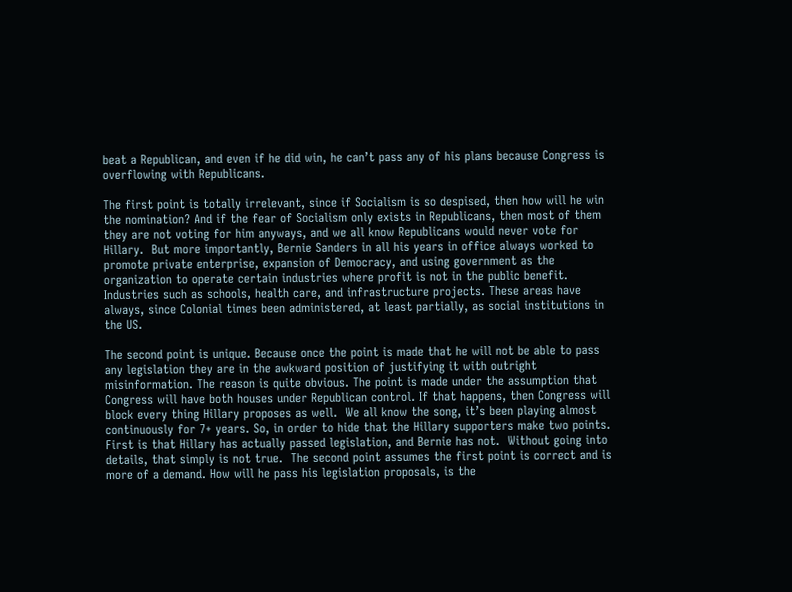beat a Republican, and even if he did win, he can’t pass any of his plans because Congress is overflowing with Republicans.

The first point is totally irrelevant, since if Socialism is so despised, then how will he win the nomination? And if the fear of Socialism only exists in Republicans, then most of them they are not voting for him anyways, and we all know Republicans would never vote for Hillary.  But more importantly, Bernie Sanders in all his years in office always worked to promote private enterprise, expansion of Democracy, and using government as the organization to operate certain industries where profit is not in the public benefit. Industries such as schools, health care, and infrastructure projects. These areas have always, since Colonial times been administered, at least partially, as social institutions in the US.

The second point is unique. Because once the point is made that he will not be able to pass any legislation they are in the awkward position of justifying it with outright misinformation. The reason is quite obvious. The point is made under the assumption that Congress will have both houses under Republican control. If that happens, then Congress will block every thing Hillary proposes as well.  We all know the song, it’s been playing almost continuously for 7+ years. So, in order to hide that the Hillary supporters make two points. First is that Hillary has actually passed legislation, and Bernie has not.  Without going into details, that simply is not true.  The second point assumes the first point is correct and is more of a demand. How will he pass his legislation proposals, is the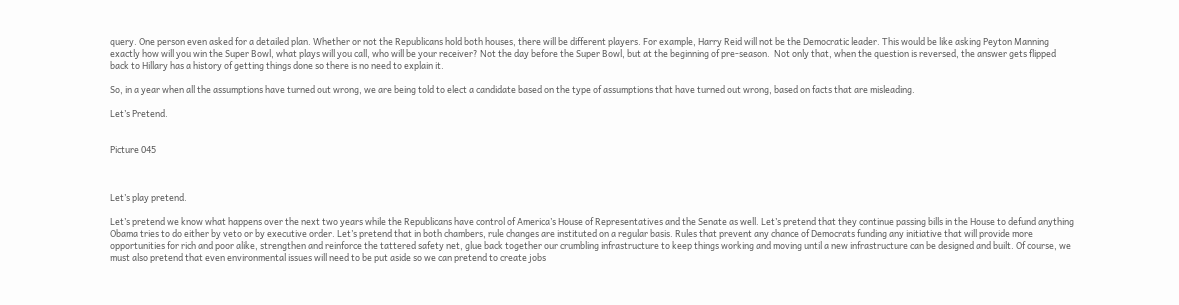query. One person even asked for a detailed plan. Whether or not the Republicans hold both houses, there will be different players. For example, Harry Reid will not be the Democratic leader. This would be like asking Peyton Manning exactly how will you win the Super Bowl, what plays will you call, who will be your receiver? Not the day before the Super Bowl, but at the beginning of pre-season.  Not only that, when the question is reversed, the answer gets flipped back to Hillary has a history of getting things done so there is no need to explain it.

So, in a year when all the assumptions have turned out wrong, we are being told to elect a candidate based on the type of assumptions that have turned out wrong, based on facts that are misleading.

Let’s Pretend.


Picture 045



Let’s play pretend.

Let’s pretend we know what happens over the next two years while the Republicans have control of America’s House of Representatives and the Senate as well. Let’s pretend that they continue passing bills in the House to defund anything Obama tries to do either by veto or by executive order. Let’s pretend that in both chambers, rule changes are instituted on a regular basis. Rules that prevent any chance of Democrats funding any initiative that will provide more opportunities for rich and poor alike, strengthen and reinforce the tattered safety net, glue back together our crumbling infrastructure to keep things working and moving until a new infrastructure can be designed and built. Of course, we must also pretend that even environmental issues will need to be put aside so we can pretend to create jobs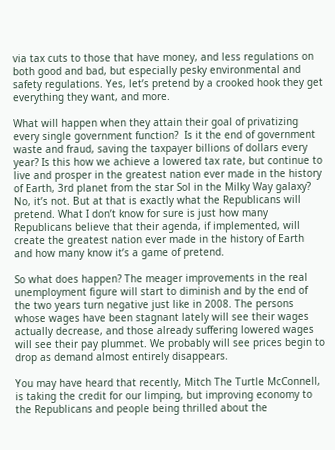via tax cuts to those that have money, and less regulations on both good and bad, but especially pesky environmental and safety regulations. Yes, let’s pretend by a crooked hook they get everything they want, and more.

What will happen when they attain their goal of privatizing every single government function?  Is it the end of government waste and fraud, saving the taxpayer billions of dollars every year? Is this how we achieve a lowered tax rate, but continue to live and prosper in the greatest nation ever made in the history of Earth, 3rd planet from the star Sol in the Milky Way galaxy?  No, it’s not. But at that is exactly what the Republicans will pretend. What I don’t know for sure is just how many Republicans believe that their agenda, if implemented, will create the greatest nation ever made in the history of Earth and how many know it’s a game of pretend.

So what does happen? The meager improvements in the real unemployment figure will start to diminish and by the end of the two years turn negative just like in 2008. The persons whose wages have been stagnant lately will see their wages actually decrease, and those already suffering lowered wages will see their pay plummet. We probably will see prices begin to drop as demand almost entirely disappears.

You may have heard that recently, Mitch The Turtle McConnell, is taking the credit for our limping, but improving economy to the Republicans and people being thrilled about the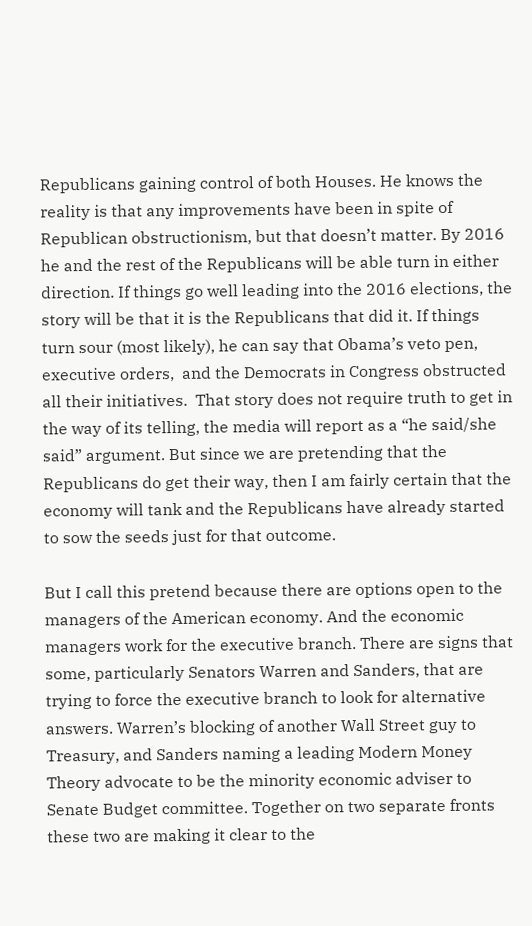Republicans gaining control of both Houses. He knows the reality is that any improvements have been in spite of Republican obstructionism, but that doesn’t matter. By 2016 he and the rest of the Republicans will be able turn in either direction. If things go well leading into the 2016 elections, the story will be that it is the Republicans that did it. If things turn sour (most likely), he can say that Obama’s veto pen, executive orders,  and the Democrats in Congress obstructed all their initiatives.  That story does not require truth to get in the way of its telling, the media will report as a “he said/she said” argument. But since we are pretending that the Republicans do get their way, then I am fairly certain that the economy will tank and the Republicans have already started to sow the seeds just for that outcome.

But I call this pretend because there are options open to the managers of the American economy. And the economic managers work for the executive branch. There are signs that some, particularly Senators Warren and Sanders, that are trying to force the executive branch to look for alternative answers. Warren’s blocking of another Wall Street guy to Treasury, and Sanders naming a leading Modern Money Theory advocate to be the minority economic adviser to Senate Budget committee. Together on two separate fronts these two are making it clear to the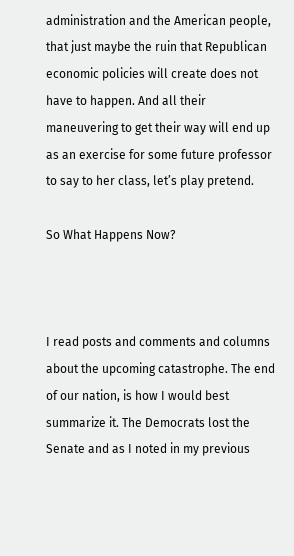administration and the American people, that just maybe the ruin that Republican economic policies will create does not have to happen. And all their maneuvering to get their way will end up as an exercise for some future professor to say to her class, let’s play pretend.

So What Happens Now?



I read posts and comments and columns about the upcoming catastrophe. The end of our nation, is how I would best summarize it. The Democrats lost the Senate and as I noted in my previous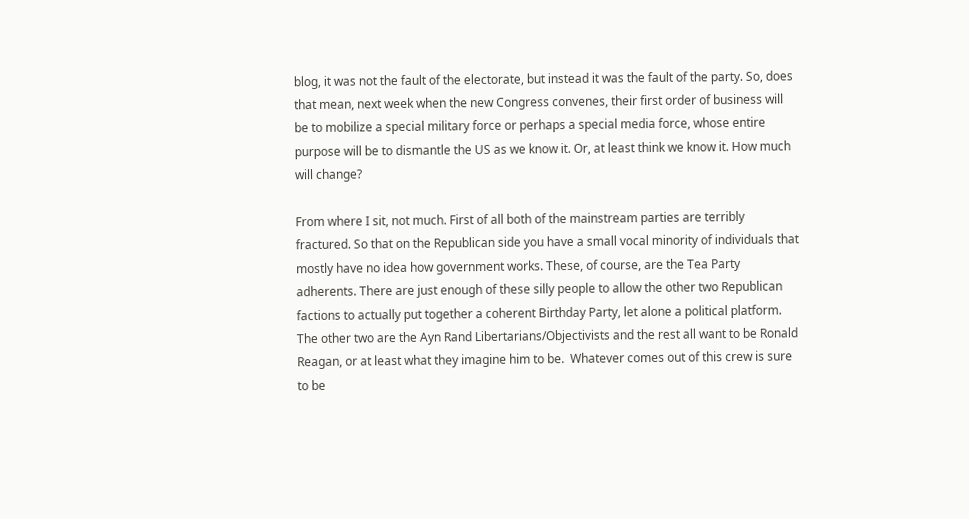blog, it was not the fault of the electorate, but instead it was the fault of the party. So, does that mean, next week when the new Congress convenes, their first order of business will be to mobilize a special military force or perhaps a special media force, whose entire purpose will be to dismantle the US as we know it. Or, at least think we know it. How much will change?

From where I sit, not much. First of all both of the mainstream parties are terribly fractured. So that on the Republican side you have a small vocal minority of individuals that mostly have no idea how government works. These, of course, are the Tea Party adherents. There are just enough of these silly people to allow the other two Republican factions to actually put together a coherent Birthday Party, let alone a political platform.  The other two are the Ayn Rand Libertarians/Objectivists and the rest all want to be Ronald Reagan, or at least what they imagine him to be.  Whatever comes out of this crew is sure to be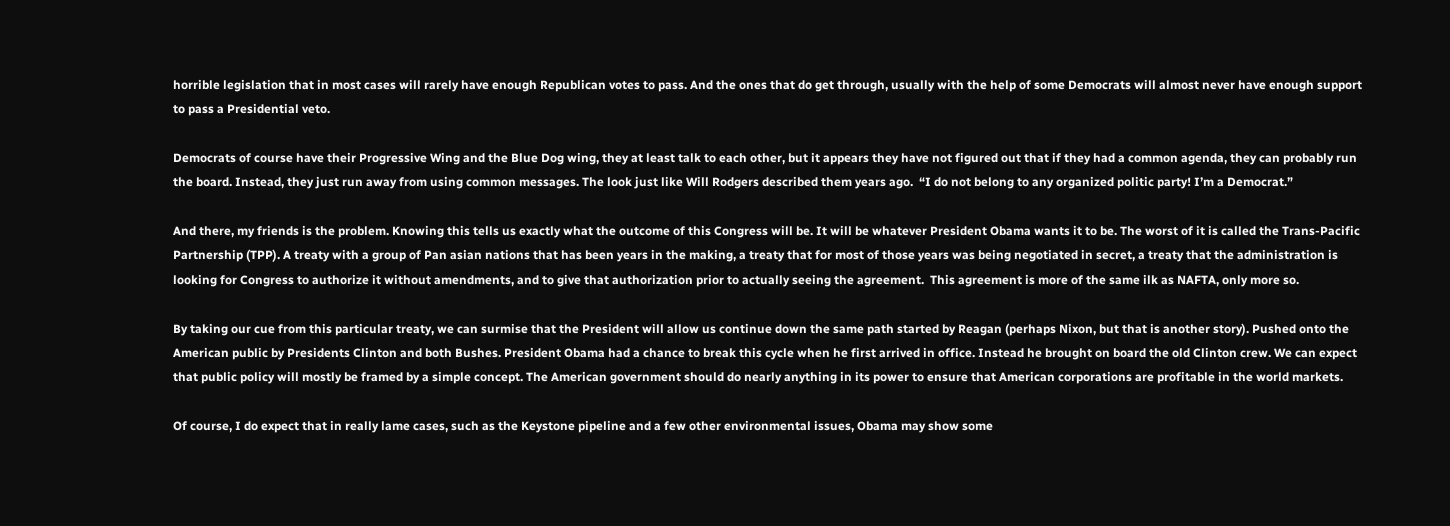horrible legislation that in most cases will rarely have enough Republican votes to pass. And the ones that do get through, usually with the help of some Democrats will almost never have enough support to pass a Presidential veto.

Democrats of course have their Progressive Wing and the Blue Dog wing, they at least talk to each other, but it appears they have not figured out that if they had a common agenda, they can probably run the board. Instead, they just run away from using common messages. The look just like Will Rodgers described them years ago.  “I do not belong to any organized politic party! I’m a Democrat.”

And there, my friends is the problem. Knowing this tells us exactly what the outcome of this Congress will be. It will be whatever President Obama wants it to be. The worst of it is called the Trans-Pacific Partnership (TPP). A treaty with a group of Pan asian nations that has been years in the making, a treaty that for most of those years was being negotiated in secret, a treaty that the administration is looking for Congress to authorize it without amendments, and to give that authorization prior to actually seeing the agreement.  This agreement is more of the same ilk as NAFTA, only more so.

By taking our cue from this particular treaty, we can surmise that the President will allow us continue down the same path started by Reagan (perhaps Nixon, but that is another story). Pushed onto the American public by Presidents Clinton and both Bushes. President Obama had a chance to break this cycle when he first arrived in office. Instead he brought on board the old Clinton crew. We can expect that public policy will mostly be framed by a simple concept. The American government should do nearly anything in its power to ensure that American corporations are profitable in the world markets.

Of course, I do expect that in really lame cases, such as the Keystone pipeline and a few other environmental issues, Obama may show some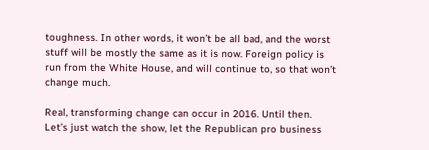toughness. In other words, it won’t be all bad, and the worst stuff will be mostly the same as it is now. Foreign policy is run from the White House, and will continue to, so that won’t change much.

Real, transforming change can occur in 2016. Until then. Let’s just watch the show, let the Republican pro business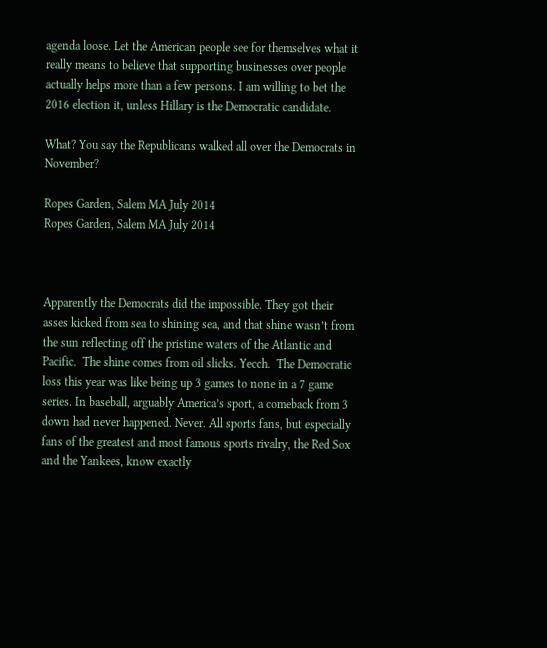agenda loose. Let the American people see for themselves what it really means to believe that supporting businesses over people actually helps more than a few persons. I am willing to bet the 2016 election it, unless Hillary is the Democratic candidate.

What? You say the Republicans walked all over the Democrats in November?

Ropes Garden, Salem MA July 2014
Ropes Garden, Salem MA July 2014



Apparently the Democrats did the impossible. They got their asses kicked from sea to shining sea, and that shine wasn’t from the sun reflecting off the pristine waters of the Atlantic and Pacific.  The shine comes from oil slicks. Yecch.  The Democratic loss this year was like being up 3 games to none in a 7 game series. In baseball, arguably America’s sport, a comeback from 3 down had never happened. Never. All sports fans, but especially fans of the greatest and most famous sports rivalry, the Red Sox and the Yankees, know exactly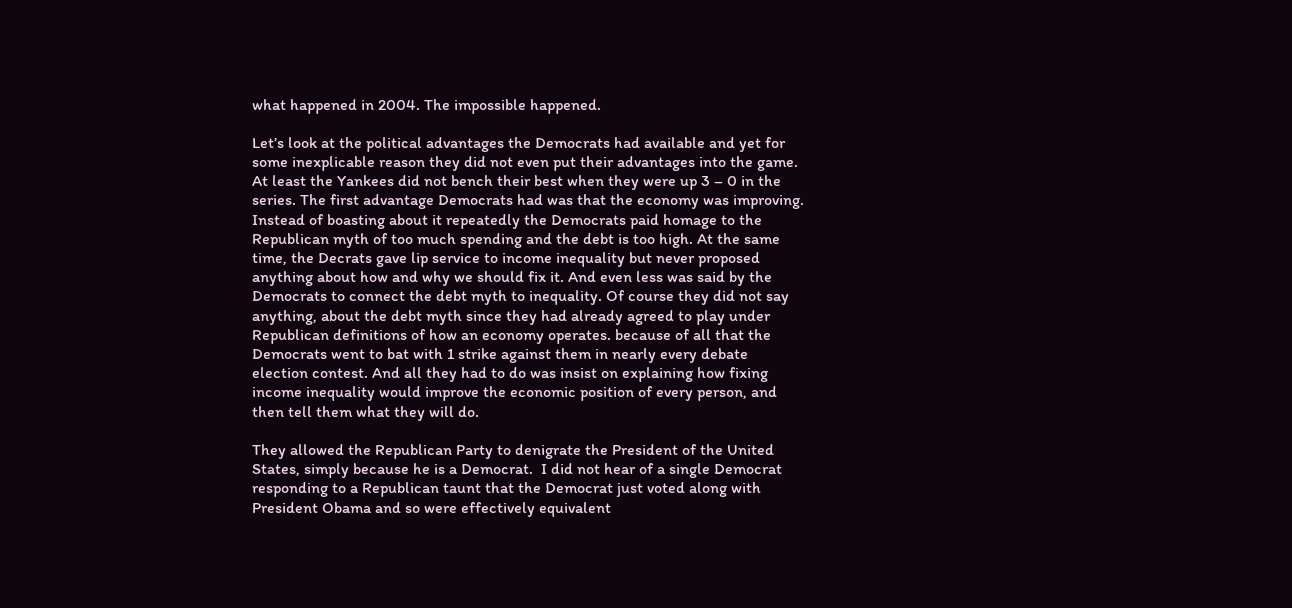what happened in 2004. The impossible happened.

Let’s look at the political advantages the Democrats had available and yet for some inexplicable reason they did not even put their advantages into the game. At least the Yankees did not bench their best when they were up 3 – 0 in the series. The first advantage Democrats had was that the economy was improving. Instead of boasting about it repeatedly the Democrats paid homage to the Republican myth of too much spending and the debt is too high. At the same time, the Decrats gave lip service to income inequality but never proposed anything about how and why we should fix it. And even less was said by the Democrats to connect the debt myth to inequality. Of course they did not say anything, about the debt myth since they had already agreed to play under Republican definitions of how an economy operates. because of all that the Democrats went to bat with 1 strike against them in nearly every debate election contest. And all they had to do was insist on explaining how fixing income inequality would improve the economic position of every person, and then tell them what they will do.

They allowed the Republican Party to denigrate the President of the United States, simply because he is a Democrat.  I did not hear of a single Democrat responding to a Republican taunt that the Democrat just voted along with President Obama and so were effectively equivalent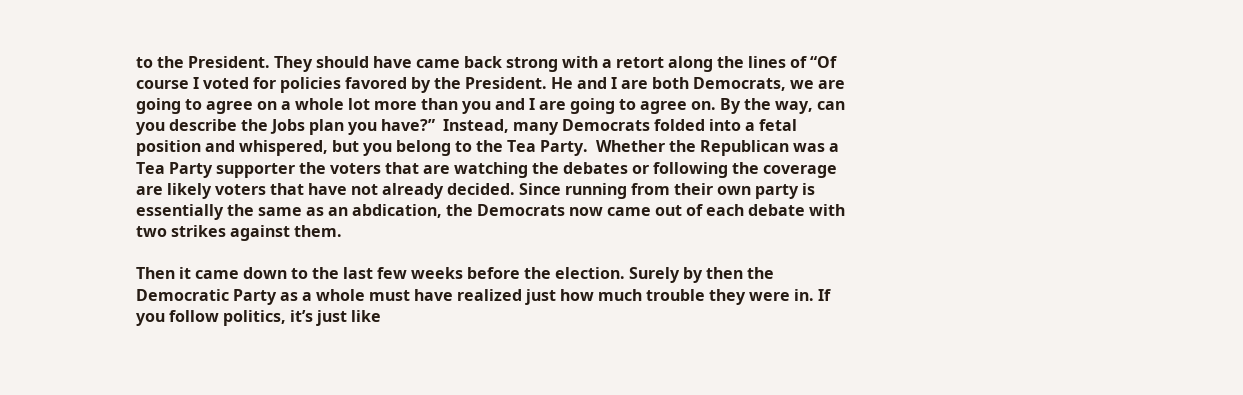to the President. They should have came back strong with a retort along the lines of “Of course I voted for policies favored by the President. He and I are both Democrats, we are going to agree on a whole lot more than you and I are going to agree on. By the way, can you describe the Jobs plan you have?”  Instead, many Democrats folded into a fetal position and whispered, but you belong to the Tea Party.  Whether the Republican was a Tea Party supporter the voters that are watching the debates or following the coverage are likely voters that have not already decided. Since running from their own party is essentially the same as an abdication, the Democrats now came out of each debate with two strikes against them.

Then it came down to the last few weeks before the election. Surely by then the Democratic Party as a whole must have realized just how much trouble they were in. If you follow politics, it’s just like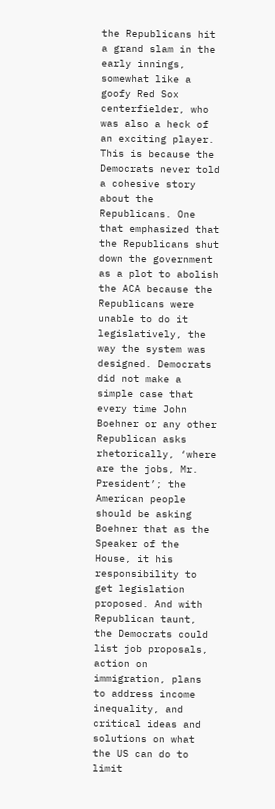the Republicans hit a grand slam in the early innings, somewhat like a goofy Red Sox centerfielder, who was also a heck of an exciting player. This is because the Democrats never told a cohesive story about the Republicans. One that emphasized that the Republicans shut down the government as a plot to abolish the ACA because the Republicans were unable to do it legislatively, the way the system was designed. Democrats did not make a simple case that every time John Boehner or any other Republican asks rhetorically, ‘where are the jobs, Mr. President’; the American people should be asking Boehner that as the Speaker of the House, it his responsibility to get legislation proposed. And with Republican taunt, the Democrats could list job proposals, action on immigration, plans to address income inequality, and critical ideas and solutions on what the US can do to limit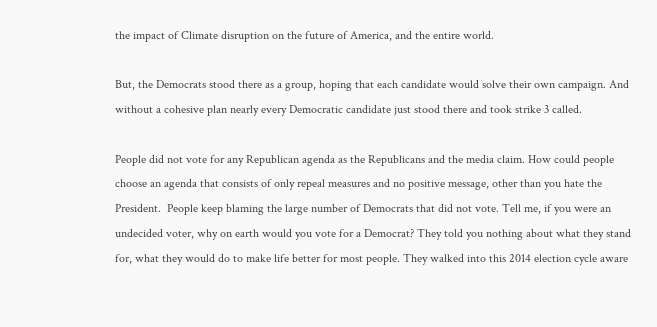the impact of Climate disruption on the future of America, and the entire world.

But, the Democrats stood there as a group, hoping that each candidate would solve their own campaign. And without a cohesive plan nearly every Democratic candidate just stood there and took strike 3 called.

People did not vote for any Republican agenda as the Republicans and the media claim. How could people choose an agenda that consists of only repeal measures and no positive message, other than you hate the President.  People keep blaming the large number of Democrats that did not vote. Tell me, if you were an undecided voter, why on earth would you vote for a Democrat? They told you nothing about what they stand for, what they would do to make life better for most people. They walked into this 2014 election cycle aware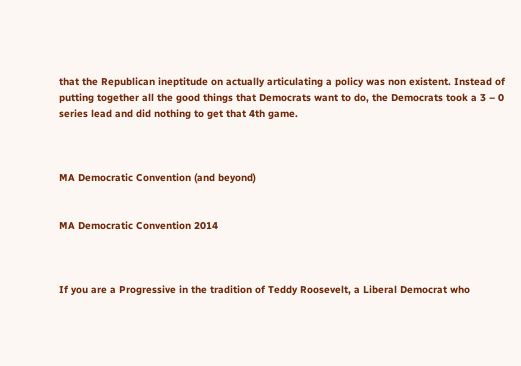that the Republican ineptitude on actually articulating a policy was non existent. Instead of putting together all the good things that Democrats want to do, the Democrats took a 3 – 0 series lead and did nothing to get that 4th game.



MA Democratic Convention (and beyond)


MA Democratic Convention 2014



If you are a Progressive in the tradition of Teddy Roosevelt, a Liberal Democrat who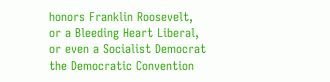honors Franklin Roosevelt, or a Bleeding Heart Liberal, or even a Socialist Democrat the Democratic Convention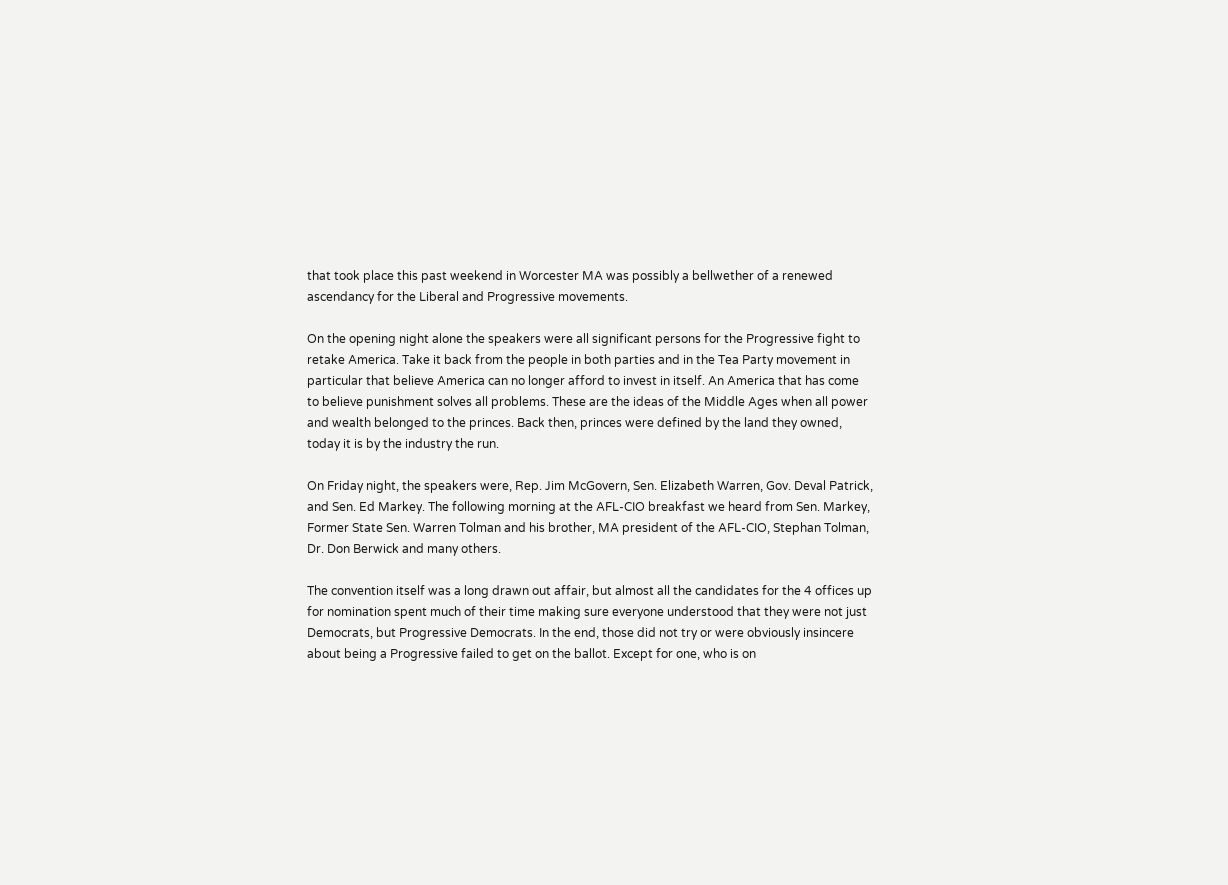that took place this past weekend in Worcester MA was possibly a bellwether of a renewed ascendancy for the Liberal and Progressive movements.

On the opening night alone the speakers were all significant persons for the Progressive fight to retake America. Take it back from the people in both parties and in the Tea Party movement in particular that believe America can no longer afford to invest in itself. An America that has come to believe punishment solves all problems. These are the ideas of the Middle Ages when all power and wealth belonged to the princes. Back then, princes were defined by the land they owned, today it is by the industry the run.

On Friday night, the speakers were, Rep. Jim McGovern, Sen. Elizabeth Warren, Gov. Deval Patrick, and Sen. Ed Markey. The following morning at the AFL-CIO breakfast we heard from Sen. Markey, Former State Sen. Warren Tolman and his brother, MA president of the AFL-CIO, Stephan Tolman, Dr. Don Berwick and many others.

The convention itself was a long drawn out affair, but almost all the candidates for the 4 offices up for nomination spent much of their time making sure everyone understood that they were not just Democrats, but Progressive Democrats. In the end, those did not try or were obviously insincere about being a Progressive failed to get on the ballot. Except for one, who is on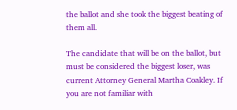the ballot and she took the biggest beating of them all.

The candidate that will be on the ballot, but must be considered the biggest loser, was current Attorney General Martha Coakley. If you are not familiar with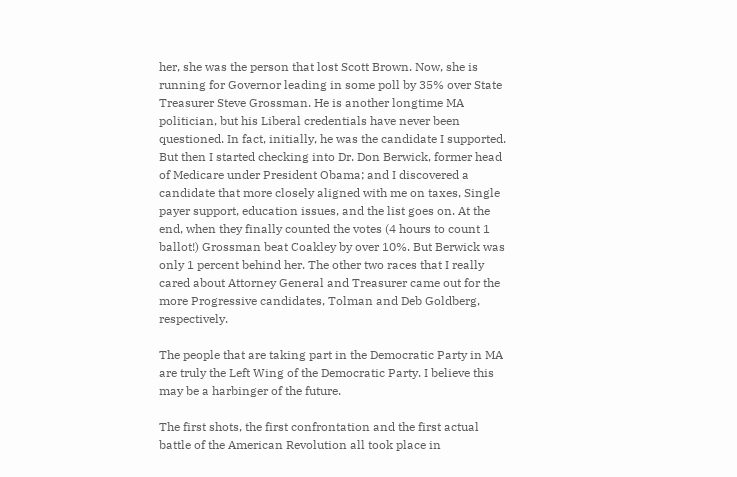her, she was the person that lost Scott Brown. Now, she is running for Governor leading in some poll by 35% over State Treasurer Steve Grossman. He is another longtime MA politician, but his Liberal credentials have never been questioned. In fact, initially, he was the candidate I supported. But then I started checking into Dr. Don Berwick, former head of Medicare under President Obama; and I discovered a candidate that more closely aligned with me on taxes, Single payer support, education issues, and the list goes on. At the end, when they finally counted the votes (4 hours to count 1 ballot!) Grossman beat Coakley by over 10%. But Berwick was only 1 percent behind her. The other two races that I really cared about Attorney General and Treasurer came out for the more Progressive candidates, Tolman and Deb Goldberg, respectively.

The people that are taking part in the Democratic Party in MA are truly the Left Wing of the Democratic Party. I believe this may be a harbinger of the future.

The first shots, the first confrontation and the first actual battle of the American Revolution all took place in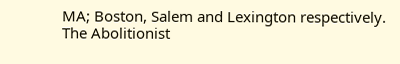MA; Boston, Salem and Lexington respectively. The Abolitionist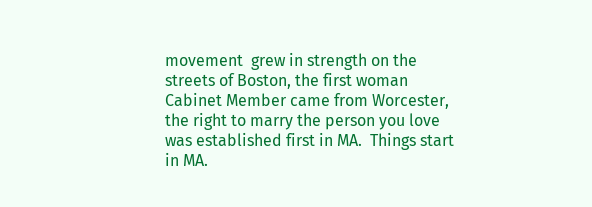movement  grew in strength on the streets of Boston, the first woman Cabinet Member came from Worcester, the right to marry the person you love was established first in MA.  Things start in MA.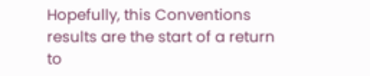Hopefully, this Conventions results are the start of a return to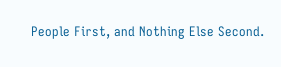People First, and Nothing Else Second.